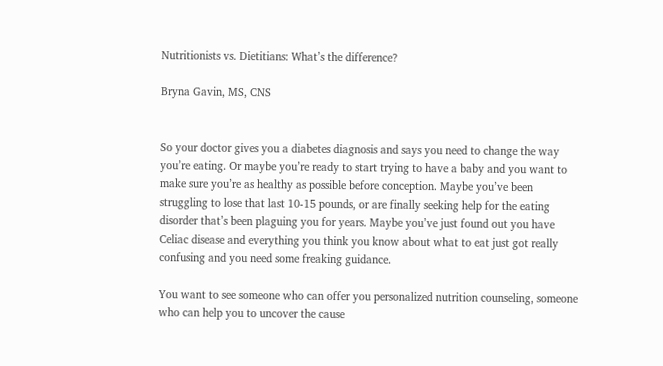Nutritionists vs. Dietitians: What’s the difference?

Bryna Gavin, MS, CNS


So your doctor gives you a diabetes diagnosis and says you need to change the way you’re eating. Or maybe you’re ready to start trying to have a baby and you want to make sure you’re as healthy as possible before conception. Maybe you’ve been struggling to lose that last 10-15 pounds, or are finally seeking help for the eating disorder that’s been plaguing you for years. Maybe you’ve just found out you have Celiac disease and everything you think you know about what to eat just got really confusing and you need some freaking guidance.

You want to see someone who can offer you personalized nutrition counseling, someone who can help you to uncover the cause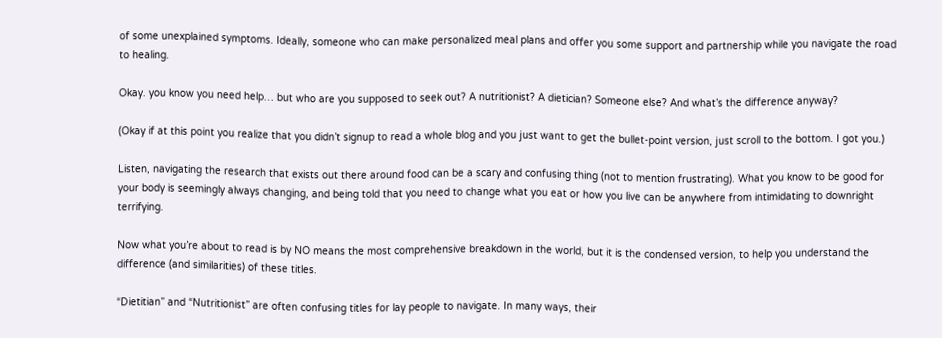of some unexplained symptoms. Ideally, someone who can make personalized meal plans and offer you some support and partnership while you navigate the road to healing.

Okay. you know you need help… but who are you supposed to seek out? A nutritionist? A dietician? Someone else? And what’s the difference anyway?

(Okay if at this point you realize that you didn’t signup to read a whole blog and you just want to get the bullet-point version, just scroll to the bottom. I got you.)

Listen, navigating the research that exists out there around food can be a scary and confusing thing (not to mention frustrating). What you know to be good for your body is seemingly always changing, and being told that you need to change what you eat or how you live can be anywhere from intimidating to downright terrifying.

Now what you’re about to read is by NO means the most comprehensive breakdown in the world, but it is the condensed version, to help you understand the difference (and similarities) of these titles.

“Dietitian” and “Nutritionist” are often confusing titles for lay people to navigate. In many ways, their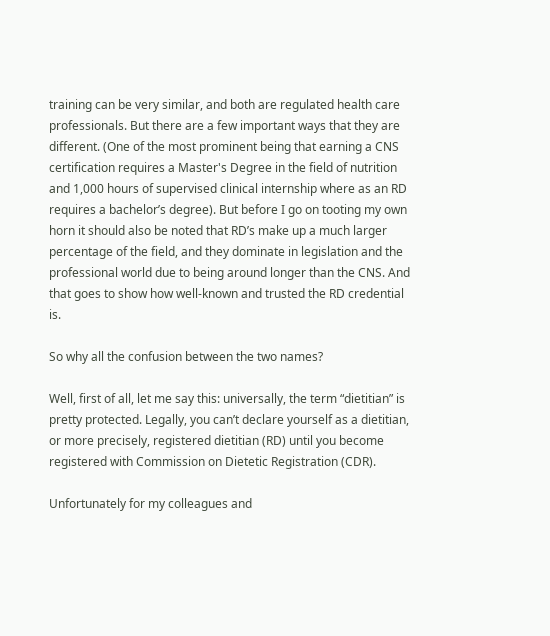training can be very similar, and both are regulated health care professionals. But there are a few important ways that they are different. (One of the most prominent being that earning a CNS certification requires a Master's Degree in the field of nutrition and 1,000 hours of supervised clinical internship where as an RD requires a bachelor’s degree). But before I go on tooting my own horn it should also be noted that RD’s make up a much larger percentage of the field, and they dominate in legislation and the professional world due to being around longer than the CNS. And that goes to show how well-known and trusted the RD credential is.

So why all the confusion between the two names?

Well, first of all, let me say this: universally, the term “dietitian” is pretty protected. Legally, you can’t declare yourself as a dietitian, or more precisely, registered dietitian (RD) until you become registered with Commission on Dietetic Registration (CDR).

Unfortunately for my colleagues and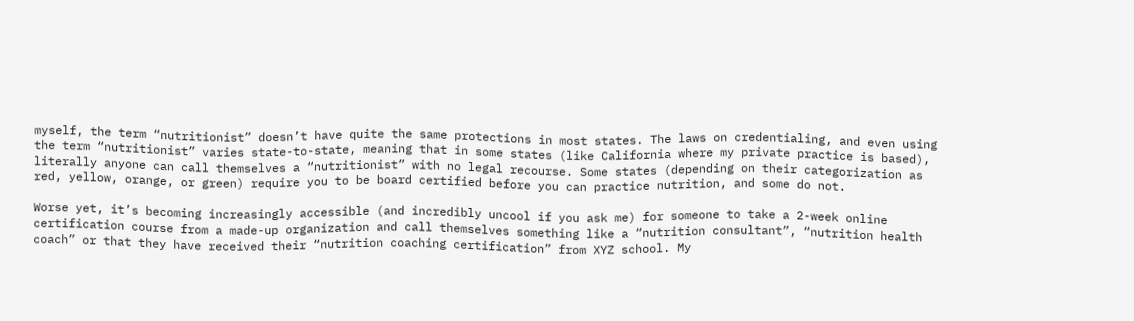myself, the term “nutritionist” doesn’t have quite the same protections in most states. The laws on credentialing, and even using the term “nutritionist” varies state-to-state, meaning that in some states (like California where my private practice is based), literally anyone can call themselves a “nutritionist” with no legal recourse. Some states (depending on their categorization as red, yellow, orange, or green) require you to be board certified before you can practice nutrition, and some do not.

Worse yet, it’s becoming increasingly accessible (and incredibly uncool if you ask me) for someone to take a 2-week online certification course from a made-up organization and call themselves something like a “nutrition consultant”, “nutrition health coach” or that they have received their “nutrition coaching certification” from XYZ school. My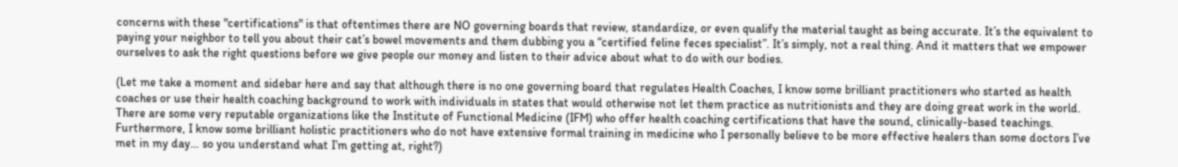concerns with these "certifications" is that oftentimes there are NO governing boards that review, standardize, or even qualify the material taught as being accurate. It’s the equivalent to paying your neighbor to tell you about their cat’s bowel movements and them dubbing you a “certified feline feces specialist”. It’s simply, not a real thing. And it matters that we empower ourselves to ask the right questions before we give people our money and listen to their advice about what to do with our bodies.

(Let me take a moment and sidebar here and say that although there is no one governing board that regulates Health Coaches, I know some brilliant practitioners who started as health coaches or use their health coaching background to work with individuals in states that would otherwise not let them practice as nutritionists and they are doing great work in the world. There are some very reputable organizations like the Institute of Functional Medicine (IFM) who offer health coaching certifications that have the sound, clinically-based teachings. Furthermore, I know some brilliant holistic practitioners who do not have extensive formal training in medicine who I personally believe to be more effective healers than some doctors I’ve met in my day… so you understand what I’m getting at, right?)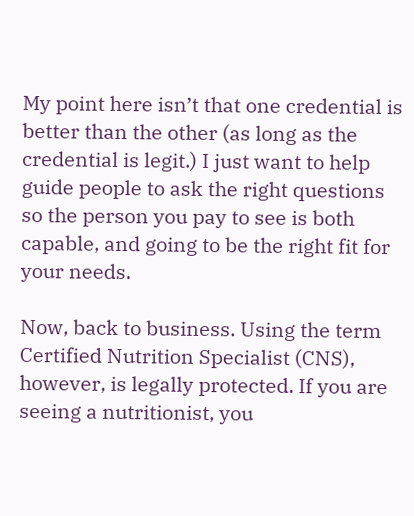My point here isn’t that one credential is better than the other (as long as the credential is legit.) I just want to help guide people to ask the right questions so the person you pay to see is both capable, and going to be the right fit for your needs.

Now, back to business. Using the term Certified Nutrition Specialist (CNS), however, is legally protected. If you are seeing a nutritionist, you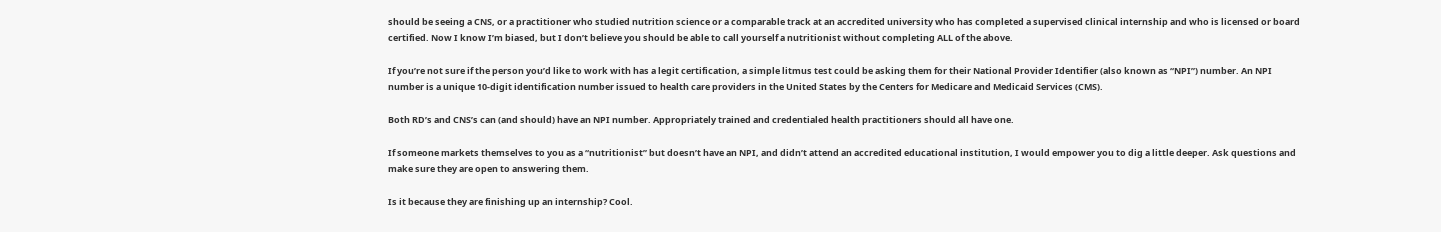should be seeing a CNS, or a practitioner who studied nutrition science or a comparable track at an accredited university who has completed a supervised clinical internship and who is licensed or board certified. Now I know I’m biased, but I don’t believe you should be able to call yourself a nutritionist without completing ALL of the above.

If you’re not sure if the person you’d like to work with has a legit certification, a simple litmus test could be asking them for their National Provider Identifier (also known as “NPI”) number. An NPI number is a unique 10-digit identification number issued to health care providers in the United States by the Centers for Medicare and Medicaid Services (CMS).

Both RD’s and CNS’s can (and should) have an NPI number. Appropriately trained and credentialed health practitioners should all have one.

If someone markets themselves to you as a “nutritionist” but doesn’t have an NPI, and didn’t attend an accredited educational institution, I would empower you to dig a little deeper. Ask questions and make sure they are open to answering them.

Is it because they are finishing up an internship? Cool.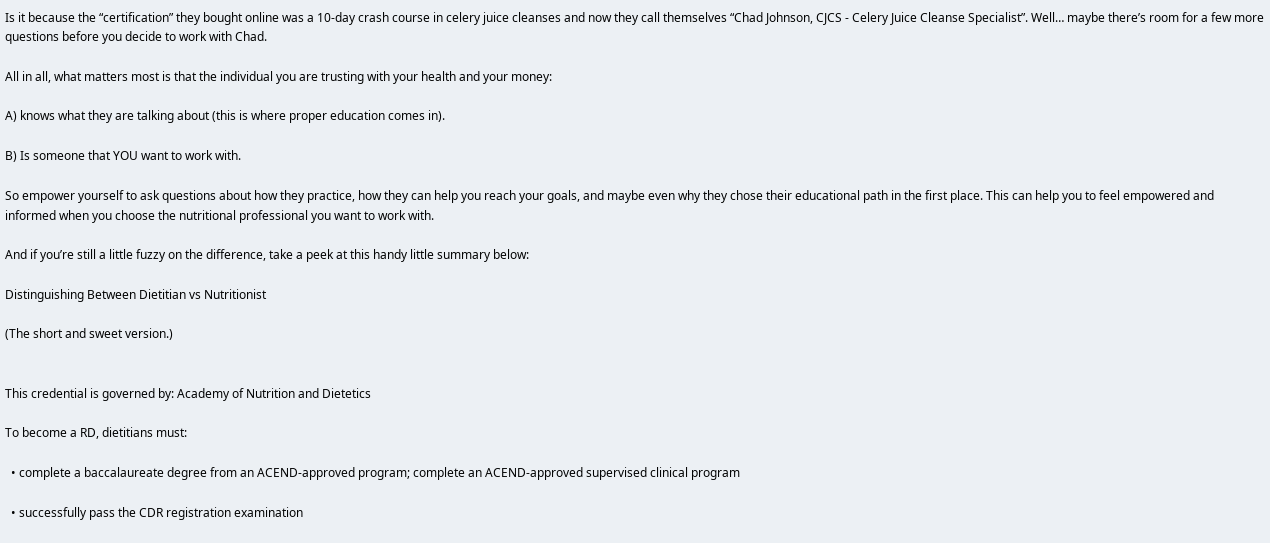Is it because the “certification” they bought online was a 10-day crash course in celery juice cleanses and now they call themselves “Chad Johnson, CJCS - Celery Juice Cleanse Specialist”. Well… maybe there’s room for a few more questions before you decide to work with Chad.

All in all, what matters most is that the individual you are trusting with your health and your money:

A) knows what they are talking about (this is where proper education comes in).

B) Is someone that YOU want to work with.

So empower yourself to ask questions about how they practice, how they can help you reach your goals, and maybe even why they chose their educational path in the first place. This can help you to feel empowered and informed when you choose the nutritional professional you want to work with.

And if you’re still a little fuzzy on the difference, take a peek at this handy little summary below:

Distinguishing Between Dietitian vs Nutritionist

(The short and sweet version.)


This credential is governed by: Academy of Nutrition and Dietetics

To become a RD, dietitians must:

  • complete a baccalaureate degree from an ACEND-approved program; complete an ACEND-approved supervised clinical program

  • successfully pass the CDR registration examination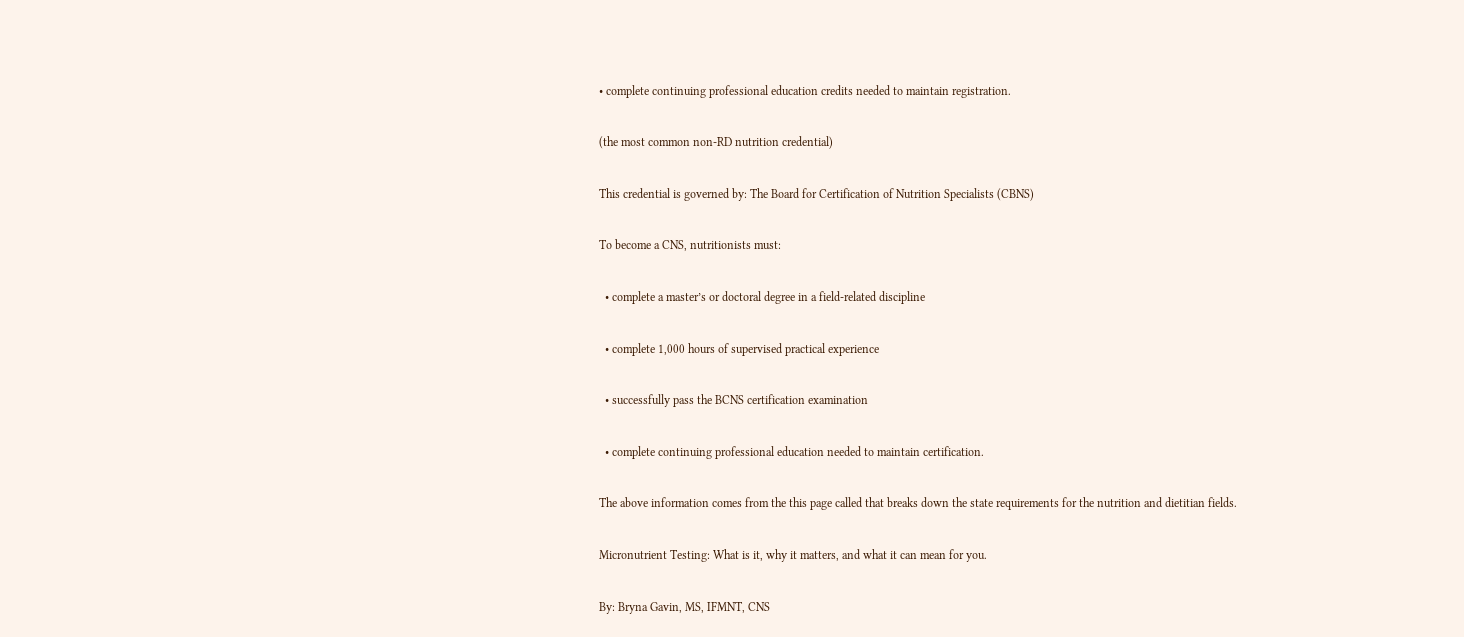• complete continuing professional education credits needed to maintain registration.

(the most common non-RD nutrition credential)

This credential is governed by: The Board for Certification of Nutrition Specialists (CBNS)

To become a CNS, nutritionists must:

  • complete a master’s or doctoral degree in a field-related discipline

  • complete 1,000 hours of supervised practical experience

  • successfully pass the BCNS certification examination

  • complete continuing professional education needed to maintain certification.

The above information comes from the this page called that breaks down the state requirements for the nutrition and dietitian fields.

Micronutrient Testing: What is it, why it matters, and what it can mean for you.

By: Bryna Gavin, MS, IFMNT, CNS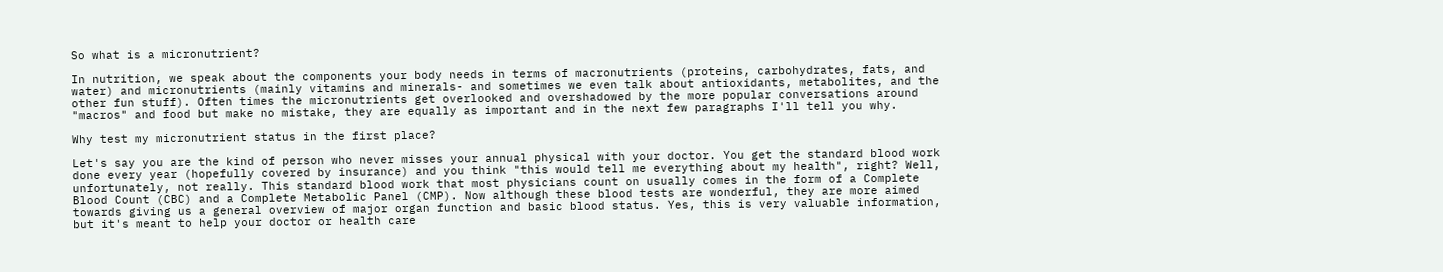So what is a micronutrient?

In nutrition, we speak about the components your body needs in terms of macronutrients (proteins, carbohydrates, fats, and water) and micronutrients (mainly vitamins and minerals- and sometimes we even talk about antioxidants, metabolites, and the other fun stuff). Often times the micronutrients get overlooked and overshadowed by the more popular conversations around "macros" and food but make no mistake, they are equally as important and in the next few paragraphs I'll tell you why.

Why test my micronutrient status in the first place?

Let's say you are the kind of person who never misses your annual physical with your doctor. You get the standard blood work done every year (hopefully covered by insurance) and you think "this would tell me everything about my health", right? Well, unfortunately, not really. This standard blood work that most physicians count on usually comes in the form of a Complete Blood Count (CBC) and a Complete Metabolic Panel (CMP). Now although these blood tests are wonderful, they are more aimed towards giving us a general overview of major organ function and basic blood status. Yes, this is very valuable information, but it's meant to help your doctor or health care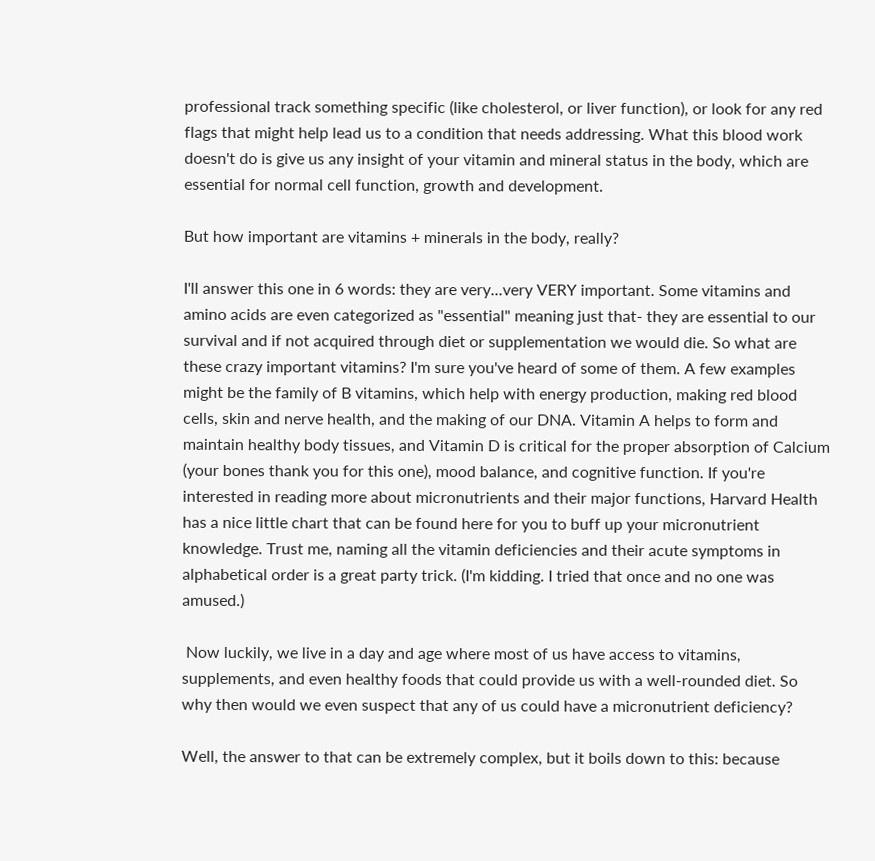professional track something specific (like cholesterol, or liver function), or look for any red flags that might help lead us to a condition that needs addressing. What this blood work doesn't do is give us any insight of your vitamin and mineral status in the body, which are essential for normal cell function, growth and development.

But how important are vitamins + minerals in the body, really?

I'll answer this one in 6 words: they are very...very VERY important. Some vitamins and amino acids are even categorized as "essential" meaning just that- they are essential to our survival and if not acquired through diet or supplementation we would die. So what are these crazy important vitamins? I'm sure you've heard of some of them. A few examples might be the family of B vitamins, which help with energy production, making red blood cells, skin and nerve health, and the making of our DNA. Vitamin A helps to form and maintain healthy body tissues, and Vitamin D is critical for the proper absorption of Calcium (your bones thank you for this one), mood balance, and cognitive function. If you're interested in reading more about micronutrients and their major functions, Harvard Health has a nice little chart that can be found here for you to buff up your micronutrient knowledge. Trust me, naming all the vitamin deficiencies and their acute symptoms in alphabetical order is a great party trick. (I'm kidding. I tried that once and no one was amused.)

 Now luckily, we live in a day and age where most of us have access to vitamins, supplements, and even healthy foods that could provide us with a well-rounded diet. So why then would we even suspect that any of us could have a micronutrient deficiency?

Well, the answer to that can be extremely complex, but it boils down to this: because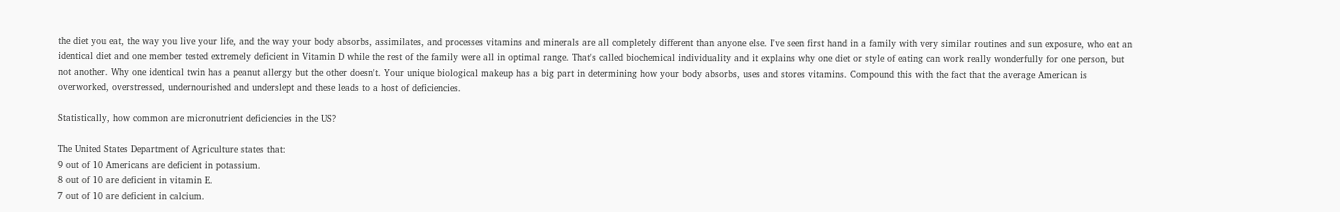the diet you eat, the way you live your life, and the way your body absorbs, assimilates, and processes vitamins and minerals are all completely different than anyone else. I've seen first hand in a family with very similar routines and sun exposure, who eat an identical diet and one member tested extremely deficient in Vitamin D while the rest of the family were all in optimal range. That's called biochemical individuality and it explains why one diet or style of eating can work really wonderfully for one person, but not another. Why one identical twin has a peanut allergy but the other doesn't. Your unique biological makeup has a big part in determining how your body absorbs, uses and stores vitamins. Compound this with the fact that the average American is overworked, overstressed, undernourished and underslept and these leads to a host of deficiencies.

Statistically, how common are micronutrient deficiencies in the US?

The United States Department of Agriculture states that:
9 out of 10 Americans are deficient in potassium.
8 out of 10 are deficient in vitamin E.
7 out of 10 are deficient in calcium.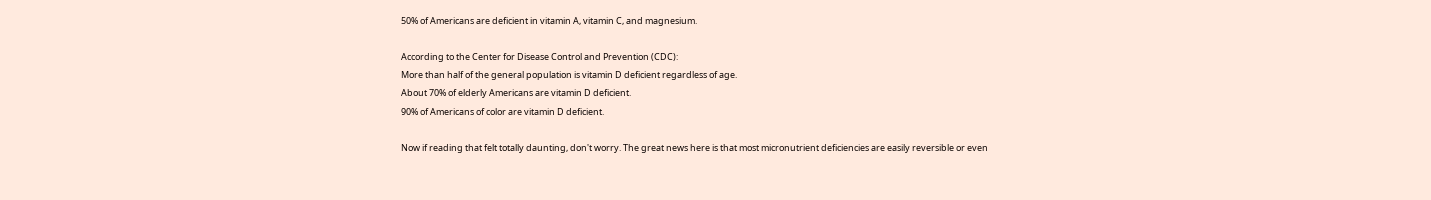50% of Americans are deficient in vitamin A, vitamin C, and magnesium.

According to the Center for Disease Control and Prevention (CDC):
More than half of the general population is vitamin D deficient regardless of age.
About 70% of elderly Americans are vitamin D deficient.
90% of Americans of color are vitamin D deficient.

Now if reading that felt totally daunting, don't worry. The great news here is that most micronutrient deficiencies are easily reversible or even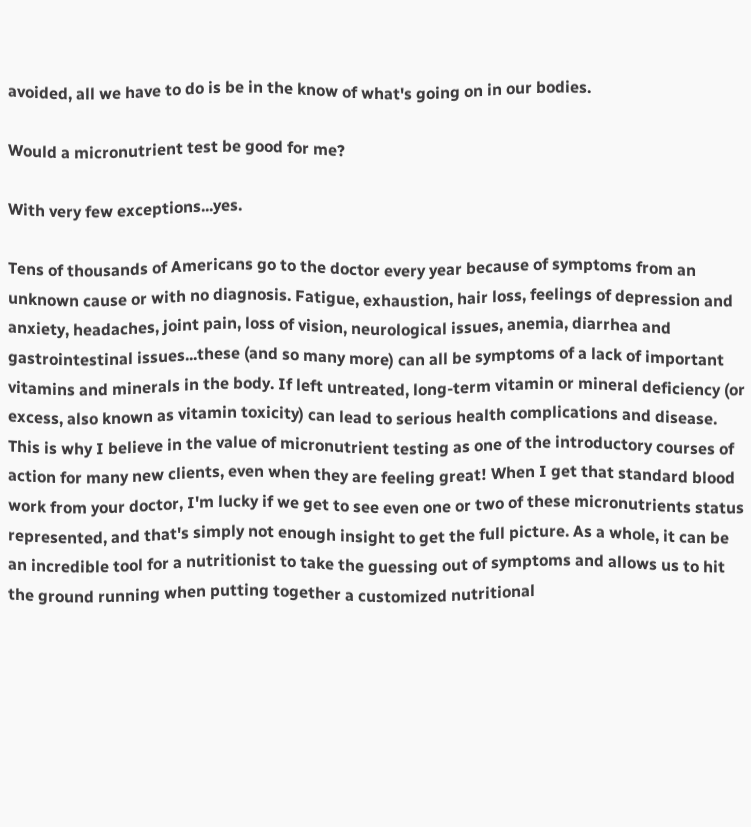avoided, all we have to do is be in the know of what's going on in our bodies.

Would a micronutrient test be good for me?

With very few exceptions...yes.

Tens of thousands of Americans go to the doctor every year because of symptoms from an unknown cause or with no diagnosis. Fatigue, exhaustion, hair loss, feelings of depression and anxiety, headaches, joint pain, loss of vision, neurological issues, anemia, diarrhea and gastrointestinal issues...these (and so many more) can all be symptoms of a lack of important vitamins and minerals in the body. If left untreated, long-term vitamin or mineral deficiency (or excess, also known as vitamin toxicity) can lead to serious health complications and disease. This is why I believe in the value of micronutrient testing as one of the introductory courses of action for many new clients, even when they are feeling great! When I get that standard blood work from your doctor, I'm lucky if we get to see even one or two of these micronutrients status represented, and that's simply not enough insight to get the full picture. As a whole, it can be an incredible tool for a nutritionist to take the guessing out of symptoms and allows us to hit the ground running when putting together a customized nutritional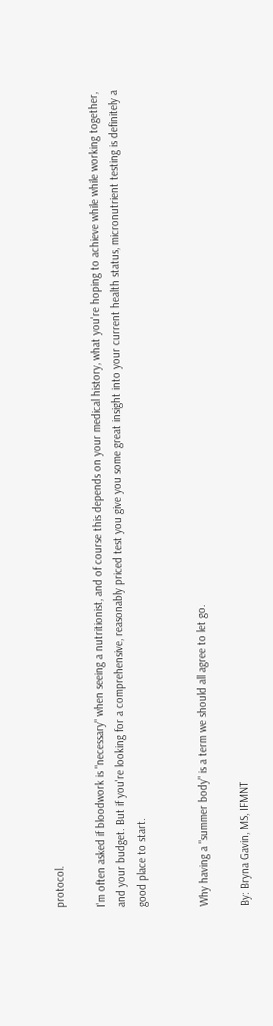protocol.

I'm often asked if bloodwork is "necessary" when seeing a nutritionist, and of course this depends on your medical history, what you're hoping to achieve while while working together, and your budget. But if you're looking for a comprehensive, reasonably priced test you give you some great insight into your current health status, micronutrient testing is definitely a good place to start.


Why having a "summer body" is a term we should all agree to let go.

By: Bryna Gavin, MS, IFMNT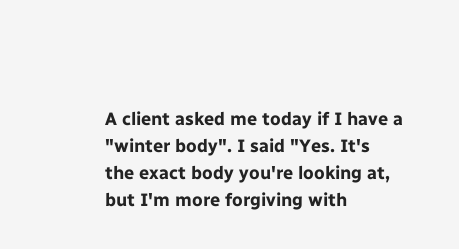A client asked me today if I have a "winter body". I said "Yes. It's the exact body you're looking at, but I'm more forgiving with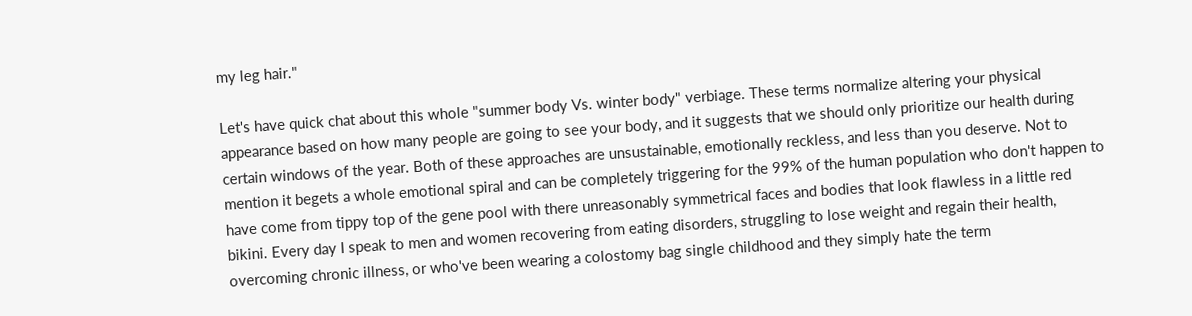my leg hair."

Let's have quick chat about this whole "summer body Vs. winter body" verbiage. These terms normalize altering your physical appearance based on how many people are going to see your body, and it suggests that we should only prioritize our health during certain windows of the year. Both of these approaches are unsustainable, emotionally reckless, and less than you deserve. Not to mention it begets a whole emotional spiral and can be completely triggering for the 99% of the human population who don't happen to have come from tippy top of the gene pool with there unreasonably symmetrical faces and bodies that look flawless in a little red bikini. Every day I speak to men and women recovering from eating disorders, struggling to lose weight and regain their health, overcoming chronic illness, or who've been wearing a colostomy bag single childhood and they simply hate the term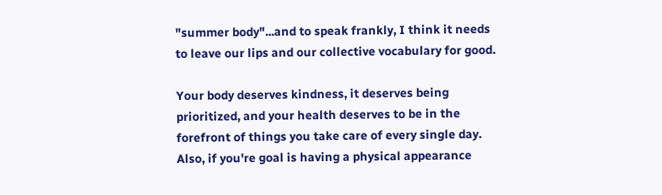"summer body"...and to speak frankly, I think it needs to leave our lips and our collective vocabulary for good.

Your body deserves kindness, it deserves being prioritized, and your health deserves to be in the forefront of things you take care of every single day. Also, if you're goal is having a physical appearance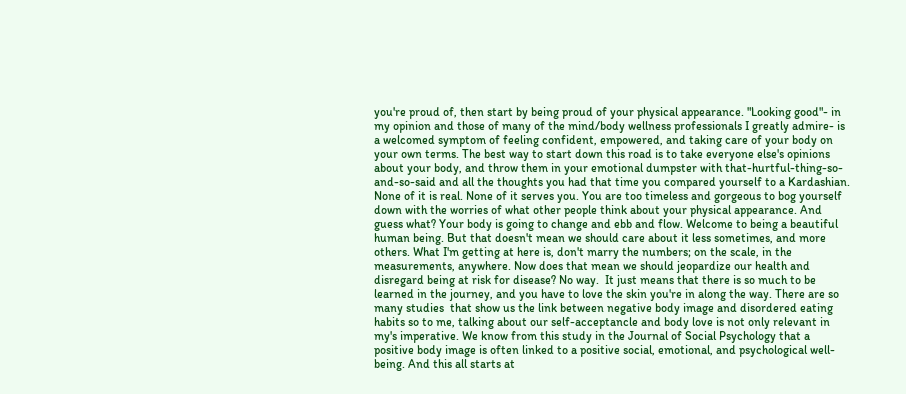you're proud of, then start by being proud of your physical appearance. "Looking good"- in my opinion and those of many of the mind/body wellness professionals I greatly admire- is a welcomed symptom of feeling confident, empowered, and taking care of your body on your own terms. The best way to start down this road is to take everyone else's opinions about your body, and throw them in your emotional dumpster with that-hurtful-thing-so-and-so-said and all the thoughts you had that time you compared yourself to a Kardashian. None of it is real. None of it serves you. You are too timeless and gorgeous to bog yourself down with the worries of what other people think about your physical appearance. And guess what? Your body is going to change and ebb and flow. Welcome to being a beautiful human being. But that doesn't mean we should care about it less sometimes, and more others. What I'm getting at here is, don't marry the numbers; on the scale, in the measurements, anywhere. Now does that mean we should jeopardize our health and disregard being at risk for disease? No way.  It just means that there is so much to be learned in the journey, and you have to love the skin you're in along the way. There are so many studies  that show us the link between negative body image and disordered eating habits so to me, talking about our self-acceptancle and body love is not only relevant in my's imperative. We know from this study in the Journal of Social Psychology that a positive body image is often linked to a positive social, emotional, and psychological well-being. And this all starts at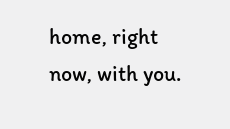home, right now, with you.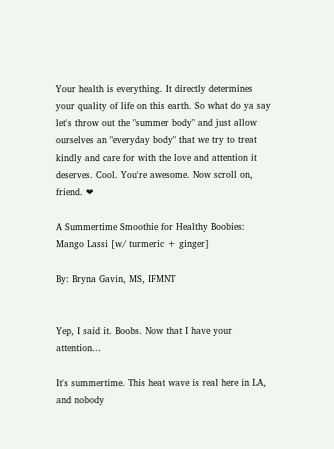Your health is everything. It directly determines your quality of life on this earth. So what do ya say let's throw out the "summer body" and just allow ourselves an "everyday body" that we try to treat kindly and care for with the love and attention it deserves. Cool. You're awesome. Now scroll on, friend. ❤

A Summertime Smoothie for Healthy Boobies: Mango Lassi [w/ turmeric + ginger]

By: Bryna Gavin, MS, IFMNT


Yep, I said it. Boobs. Now that I have your attention...

It's summertime. This heat wave is real here in LA, and nobody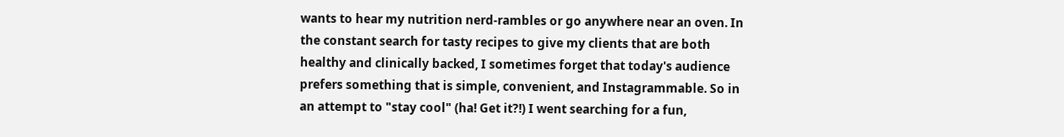wants to hear my nutrition nerd-rambles or go anywhere near an oven. In the constant search for tasty recipes to give my clients that are both healthy and clinically backed, I sometimes forget that today's audience prefers something that is simple, convenient, and Instagrammable. So in an attempt to "stay cool" (ha! Get it?!) I went searching for a fun,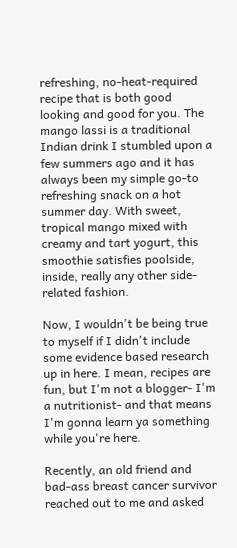refreshing, no-heat-required recipe that is both good looking and good for you. The mango lassi is a traditional Indian drink I stumbled upon a few summers ago and it has always been my simple go-to refreshing snack on a hot summer day. With sweet, tropical mango mixed with creamy and tart yogurt, this smoothie satisfies poolside, inside, really any other side-related fashion.

Now, I wouldn't be being true to myself if I didn't include some evidence based research up in here. I mean, recipes are fun, but I'm not a blogger- I'm a nutritionist- and that means I'm gonna learn ya something while you're here.

Recently, an old friend and bad-ass breast cancer survivor reached out to me and asked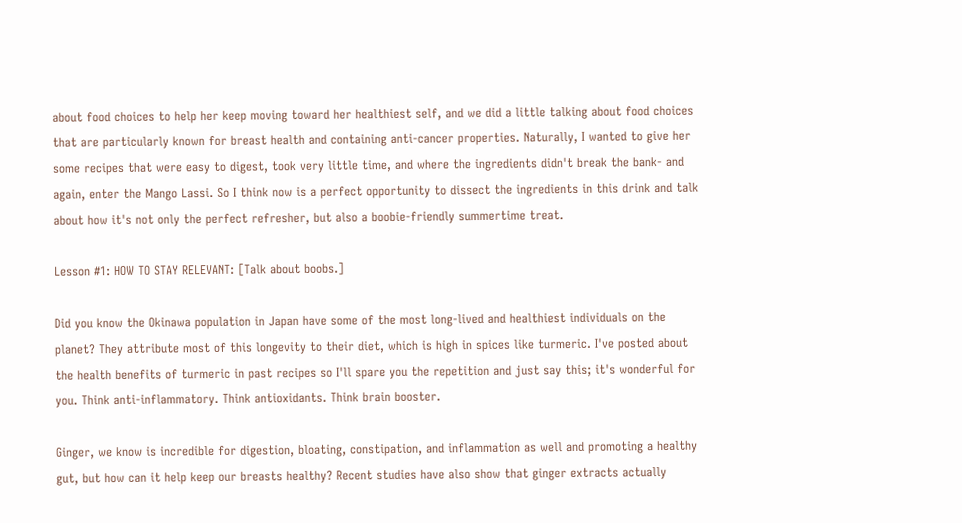about food choices to help her keep moving toward her healthiest self, and we did a little talking about food choices that are particularly known for breast health and containing anti-cancer properties. Naturally, I wanted to give her some recipes that were easy to digest, took very little time, and where the ingredients didn't break the bank- and again, enter the Mango Lassi. So I think now is a perfect opportunity to dissect the ingredients in this drink and talk about how it's not only the perfect refresher, but also a boobie-friendly summertime treat.

Lesson #1: HOW TO STAY RELEVANT: [Talk about boobs.]

Did you know the Okinawa population in Japan have some of the most long-lived and healthiest individuals on the planet? They attribute most of this longevity to their diet, which is high in spices like turmeric. I've posted about the health benefits of turmeric in past recipes so I'll spare you the repetition and just say this; it's wonderful for you. Think anti-inflammatory. Think antioxidants. Think brain booster.

Ginger, we know is incredible for digestion, bloating, constipation, and inflammation as well and promoting a healthy gut, but how can it help keep our breasts healthy? Recent studies have also show that ginger extracts actually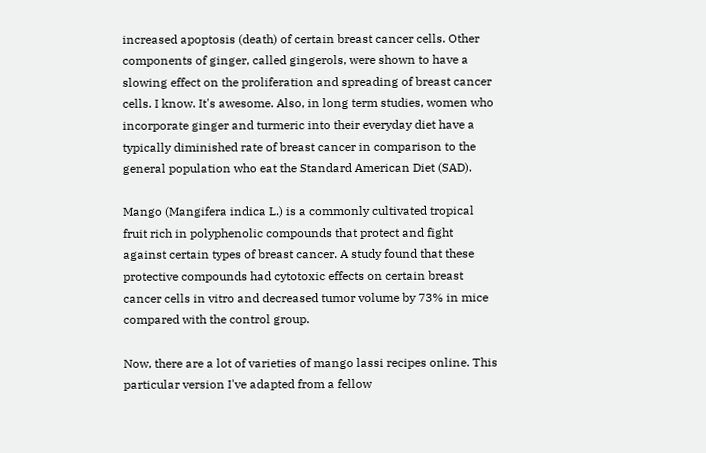increased apoptosis (death) of certain breast cancer cells. Other components of ginger, called gingerols, were shown to have a slowing effect on the proliferation and spreading of breast cancer cells. I know. It's awesome. Also, in long term studies, women who incorporate ginger and turmeric into their everyday diet have a typically diminished rate of breast cancer in comparison to the general population who eat the Standard American Diet (SAD).

Mango (Mangifera indica L.) is a commonly cultivated tropical fruit rich in polyphenolic compounds that protect and fight against certain types of breast cancer. A study found that these protective compounds had cytotoxic effects on certain breast cancer cells in vitro and decreased tumor volume by 73% in mice compared with the control group.

Now, there are a lot of varieties of mango lassi recipes online. This particular version I've adapted from a fellow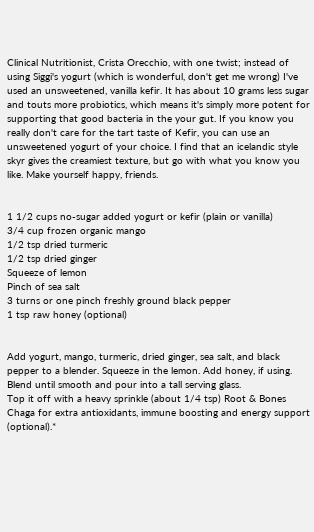Clinical Nutritionist, Crista Orecchio, with one twist; instead of using Siggi's yogurt (which is wonderful, don't get me wrong) I've used an unsweetened, vanilla kefir. It has about 10 grams less sugar and touts more probiotics, which means it's simply more potent for supporting that good bacteria in the your gut. If you know you really don't care for the tart taste of Kefir, you can use an unsweetened yogurt of your choice. I find that an icelandic style skyr gives the creamiest texture, but go with what you know you like. Make yourself happy, friends.


1 1/2 cups no-sugar added yogurt or kefir (plain or vanilla)
3/4 cup frozen organic mango
1/2 tsp dried turmeric
1/2 tsp dried ginger
Squeeze of lemon
Pinch of sea salt
3 turns or one pinch freshly ground black pepper
1 tsp raw honey (optional)


Add yogurt, mango, turmeric, dried ginger, sea salt, and black pepper to a blender. Squeeze in the lemon. Add honey, if using. Blend until smooth and pour into a tall serving glass.
Top it off with a heavy sprinkle (about 1/4 tsp) Root & Bones Chaga for extra antioxidants, immune boosting and energy support (optional).*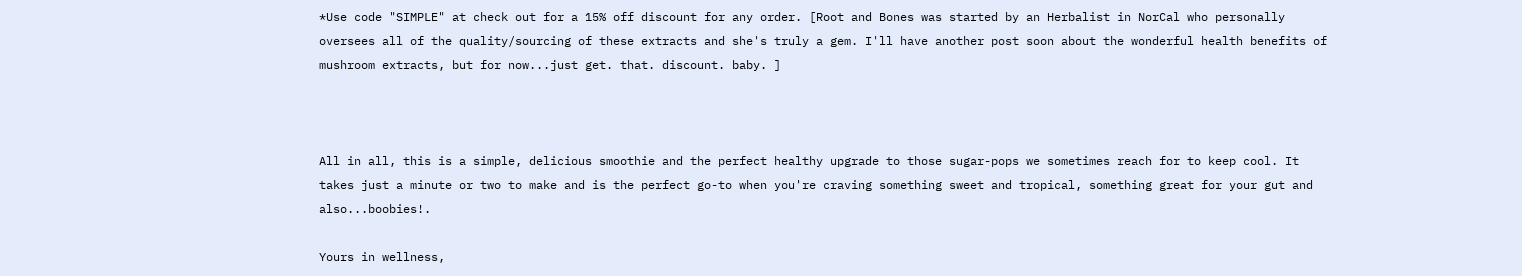*Use code "SIMPLE" at check out for a 15% off discount for any order. [Root and Bones was started by an Herbalist in NorCal who personally oversees all of the quality/sourcing of these extracts and she's truly a gem. I'll have another post soon about the wonderful health benefits of mushroom extracts, but for now...just get. that. discount. baby. ]



All in all, this is a simple, delicious smoothie and the perfect healthy upgrade to those sugar-pops we sometimes reach for to keep cool. It takes just a minute or two to make and is the perfect go-to when you're craving something sweet and tropical, something great for your gut and also...boobies!.

Yours in wellness,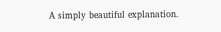A simply beautiful explanation.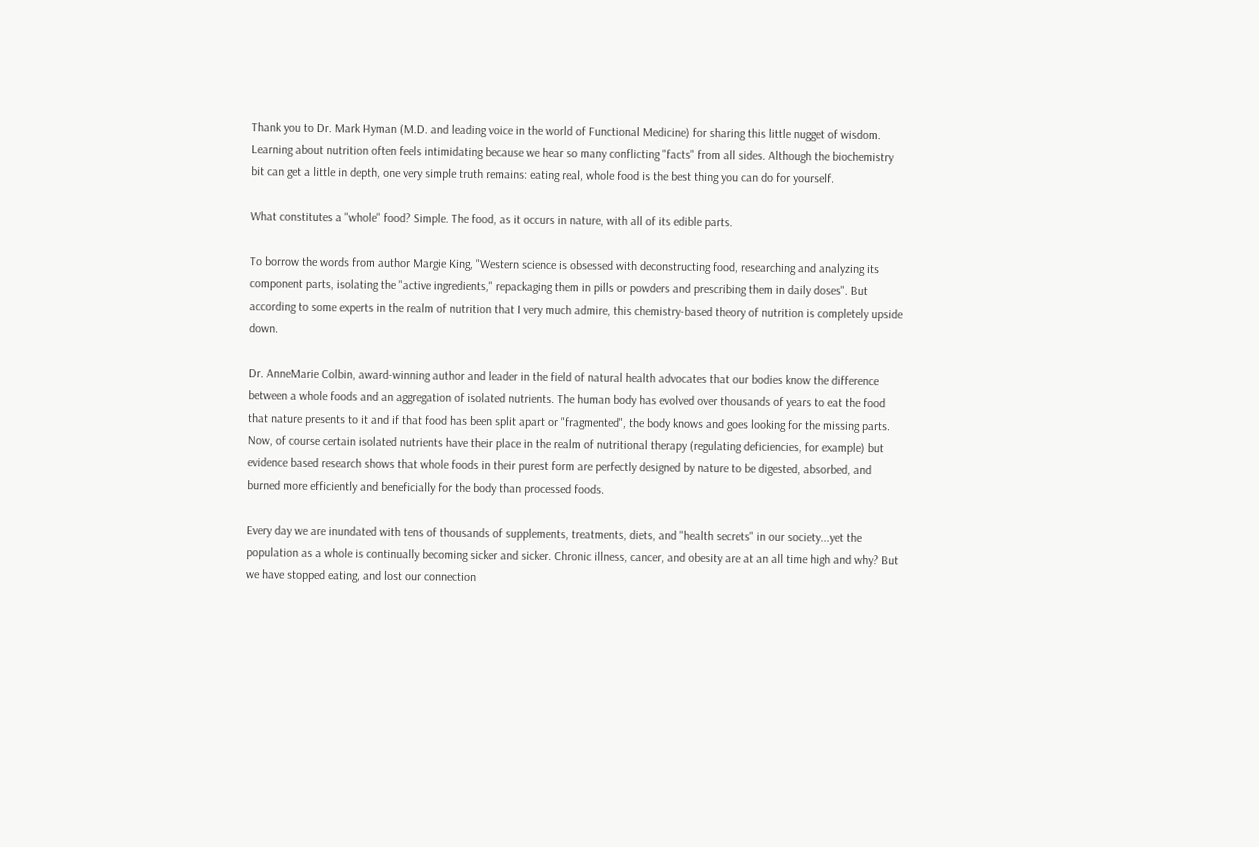Thank you to Dr. Mark Hyman (M.D. and leading voice in the world of Functional Medicine) for sharing this little nugget of wisdom. Learning about nutrition often feels intimidating because we hear so many conflicting "facts" from all sides. Although the biochemistry bit can get a little in depth, one very simple truth remains: eating real, whole food is the best thing you can do for yourself.

What constitutes a "whole" food? Simple. The food, as it occurs in nature, with all of its edible parts.

To borrow the words from author Margie King, "Western science is obsessed with deconstructing food, researching and analyzing its component parts, isolating the "active ingredients," repackaging them in pills or powders and prescribing them in daily doses". But according to some experts in the realm of nutrition that I very much admire, this chemistry-based theory of nutrition is completely upside down.

Dr. AnneMarie Colbin, award-winning author and leader in the field of natural health advocates that our bodies know the difference between a whole foods and an aggregation of isolated nutrients. The human body has evolved over thousands of years to eat the food that nature presents to it and if that food has been split apart or "fragmented", the body knows and goes looking for the missing parts. Now, of course certain isolated nutrients have their place in the realm of nutritional therapy (regulating deficiencies, for example) but evidence based research shows that whole foods in their purest form are perfectly designed by nature to be digested, absorbed, and burned more efficiently and beneficially for the body than processed foods.

Every day we are inundated with tens of thousands of supplements, treatments, diets, and "health secrets" in our society...yet the population as a whole is continually becoming sicker and sicker. Chronic illness, cancer, and obesity are at an all time high and why? But we have stopped eating, and lost our connection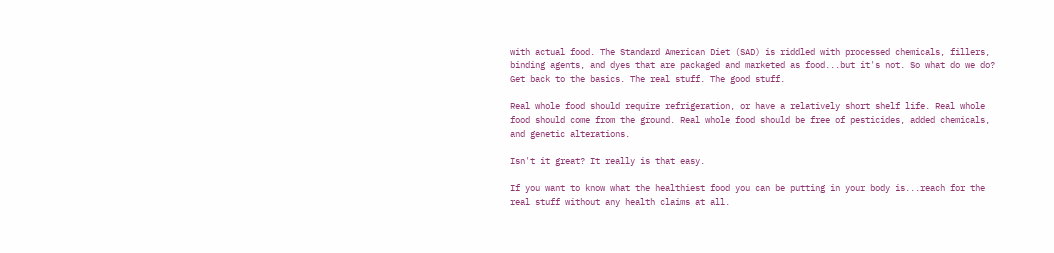with actual food. The Standard American Diet (SAD) is riddled with processed chemicals, fillers, binding agents, and dyes that are packaged and marketed as food...but it's not. So what do we do? Get back to the basics. The real stuff. The good stuff.

Real whole food should require refrigeration, or have a relatively short shelf life. Real whole food should come from the ground. Real whole food should be free of pesticides, added chemicals, and genetic alterations.

Isn't it great? It really is that easy.

If you want to know what the healthiest food you can be putting in your body is...reach for the real stuff without any health claims at all.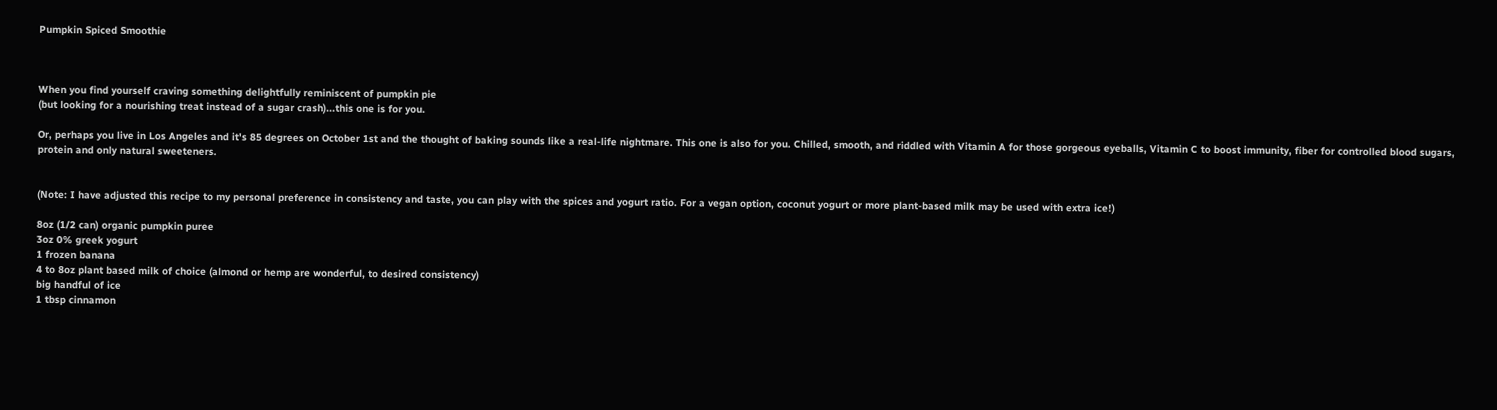Pumpkin Spiced Smoothie



When you find yourself craving something delightfully reminiscent of pumpkin pie
(but looking for a nourishing treat instead of a sugar crash)...this one is for you.

Or, perhaps you live in Los Angeles and it's 85 degrees on October 1st and the thought of baking sounds like a real-life nightmare. This one is also for you. Chilled, smooth, and riddled with Vitamin A for those gorgeous eyeballs, Vitamin C to boost immunity, fiber for controlled blood sugars, protein and only natural sweeteners.


(Note: I have adjusted this recipe to my personal preference in consistency and taste, you can play with the spices and yogurt ratio. For a vegan option, coconut yogurt or more plant-based milk may be used with extra ice!)

8oz (1/2 can) organic pumpkin puree
3oz 0% greek yogurt
1 frozen banana
4 to 8oz plant based milk of choice (almond or hemp are wonderful, to desired consistency)
big handful of ice
1 tbsp cinnamon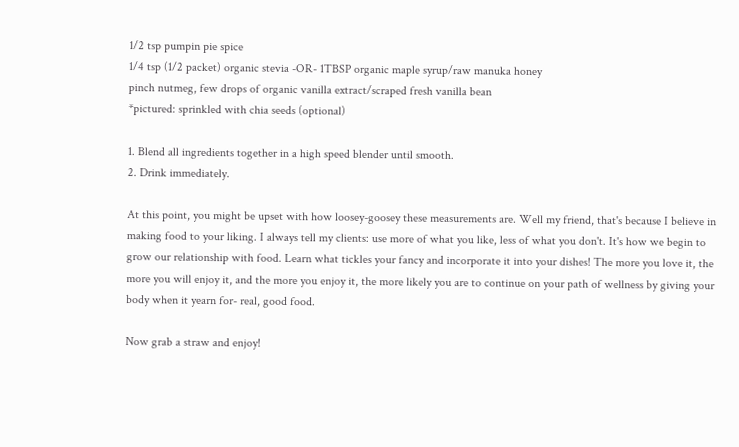1/2 tsp pumpin pie spice
1/4 tsp (1/2 packet) organic stevia -OR- 1TBSP organic maple syrup/raw manuka honey
pinch nutmeg, few drops of organic vanilla extract/scraped fresh vanilla bean
*pictured: sprinkled with chia seeds (optional)

1. Blend all ingredients together in a high speed blender until smooth.
2. Drink immediately.

At this point, you might be upset with how loosey-goosey these measurements are. Well my friend, that's because I believe in making food to your liking. I always tell my clients: use more of what you like, less of what you don't. It's how we begin to grow our relationship with food. Learn what tickles your fancy and incorporate it into your dishes! The more you love it, the more you will enjoy it, and the more you enjoy it, the more likely you are to continue on your path of wellness by giving your body when it yearn for- real, good food.

Now grab a straw and enjoy!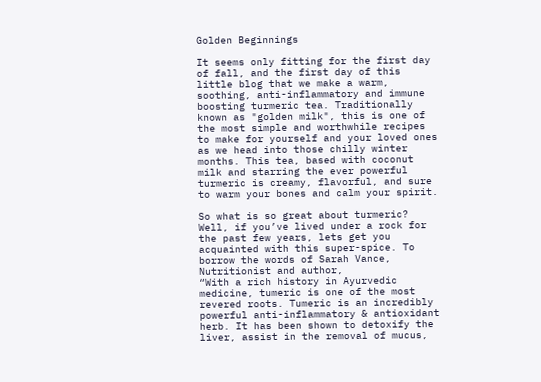Golden Beginnings

It seems only fitting for the first day of fall, and the first day of this little blog that we make a warm, soothing, anti-inflammatory and immune boosting turmeric tea. Traditionally known as "golden milk", this is one of the most simple and worthwhile recipes to make for yourself and your loved ones as we head into those chilly winter months. This tea, based with coconut milk and starring the ever powerful turmeric is creamy, flavorful, and sure to warm your bones and calm your spirit.

So what is so great about turmeric? Well, if you’ve lived under a rock for the past few years, lets get you acquainted with this super-spice. To borrow the words of Sarah Vance, Nutritionist and author,
“With a rich history in Ayurvedic medicine, tumeric is one of the most revered roots. Tumeric is an incredibly powerful anti-inflammatory & antioxidant herb. It has been shown to detoxify the liver, assist in the removal of mucus,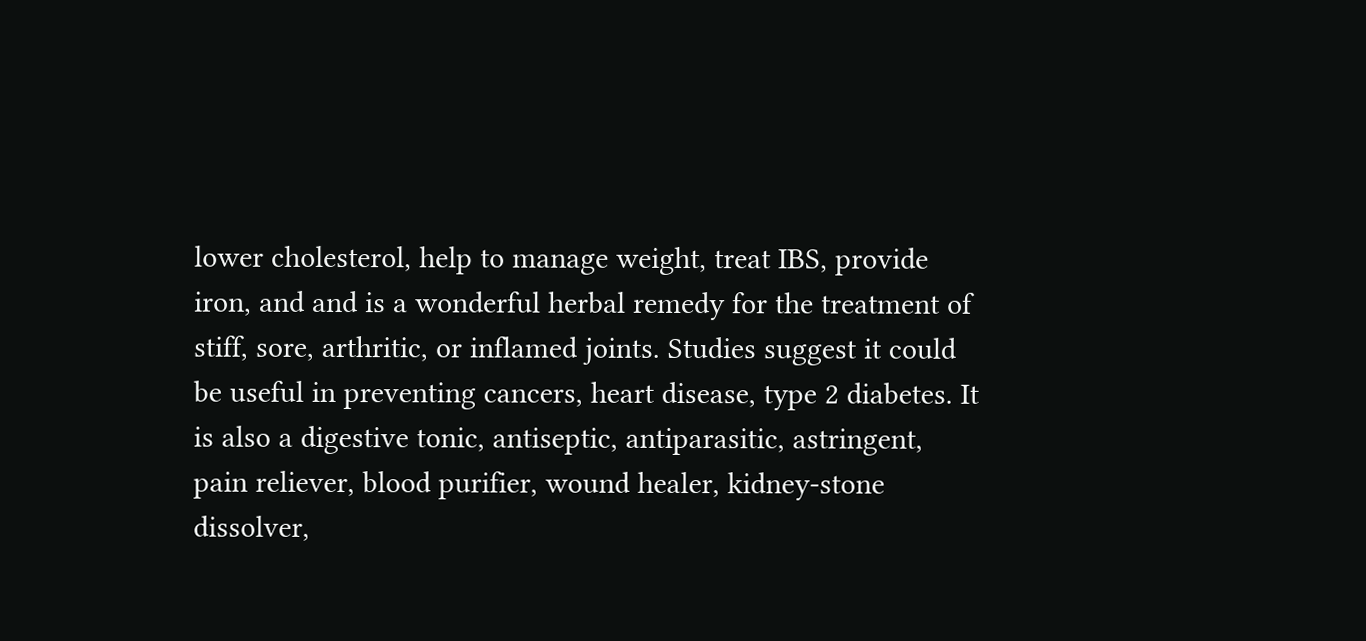lower cholesterol, help to manage weight, treat IBS, provide iron, and and is a wonderful herbal remedy for the treatment of stiff, sore, arthritic, or inflamed joints. Studies suggest it could be useful in preventing cancers, heart disease, type 2 diabetes. It is also a digestive tonic, antiseptic, antiparasitic, astringent, pain reliever, blood purifier, wound healer, kidney-stone dissolver,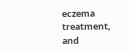eczema treatment, and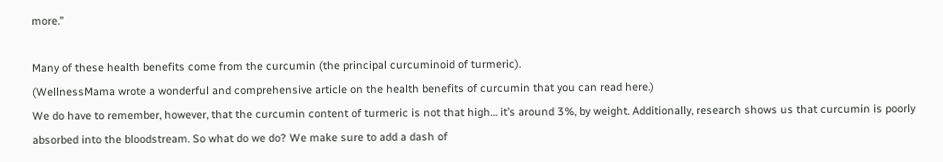more.”

Many of these health benefits come from the curcumin (the principal curcuminoid of turmeric).
(WellnessMama wrote a wonderful and comprehensive article on the health benefits of curcumin that you can read here.)
We do have to remember, however, that the curcumin content of turmeric is not that high… it’s around 3%, by weight. Additionally, research shows us that curcumin is poorly absorbed into the bloodstream. So what do we do? We make sure to add a dash of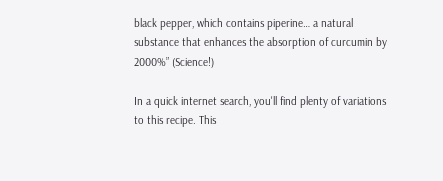black pepper, which contains piperine… a natural substance that enhances the absorption of curcumin by 2000%” (Science!)

In a quick internet search, you'll find plenty of variations to this recipe. This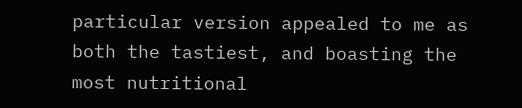particular version appealed to me as both the tastiest, and boasting the most nutritional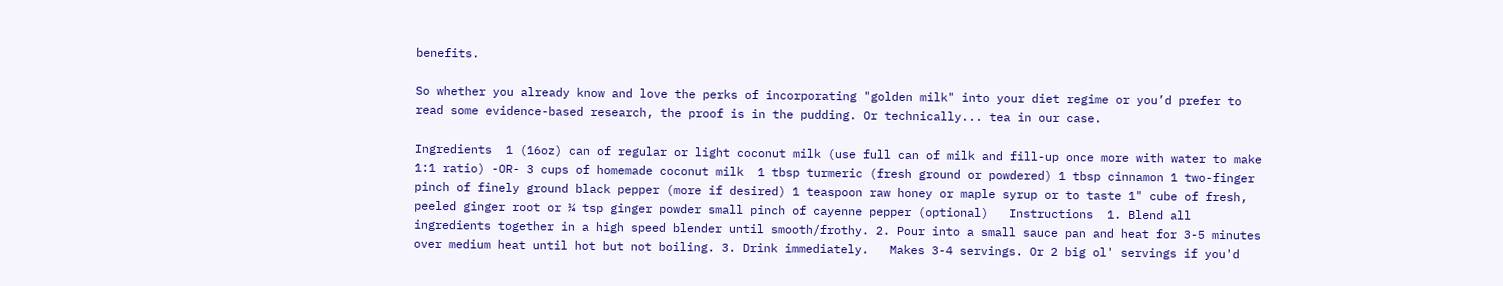benefits.

So whether you already know and love the perks of incorporating "golden milk" into your diet regime or you’d prefer to read some evidence-based research, the proof is in the pudding. Or technically... tea in our case.

Ingredients  1 (16oz) can of regular or light coconut milk (use full can of milk and fill-up once more with water to make 1:1 ratio) -OR- 3 cups of homemade coconut milk  1 tbsp turmeric (fresh ground or powdered) 1 tbsp cinnamon 1 two-finger pinch of finely ground black pepper (more if desired) 1 teaspoon raw honey or maple syrup or to taste 1" cube of fresh, peeled ginger root or ¼ tsp ginger powder small pinch of cayenne pepper (optional)   Instructions  1. Blend all ingredients together in a high speed blender until smooth/frothy. 2. Pour into a small sauce pan and heat for 3-5 minutes over medium heat until hot but not boiling. 3. Drink immediately.   Makes 3-4 servings. Or 2 big ol' servings if you'd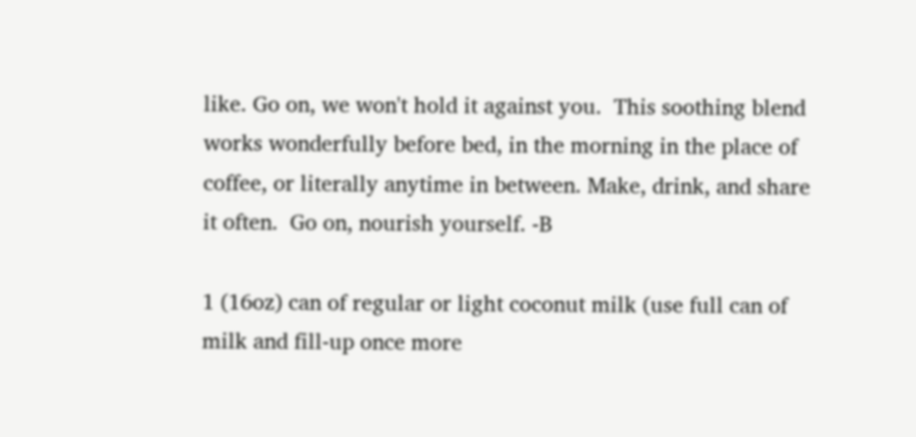like. Go on, we won't hold it against you.  This soothing blend works wonderfully before bed, in the morning in the place of coffee, or literally anytime in between. Make, drink, and share it often.  Go on, nourish yourself. -B

1 (16oz) can of regular or light coconut milk (use full can of milk and fill-up once more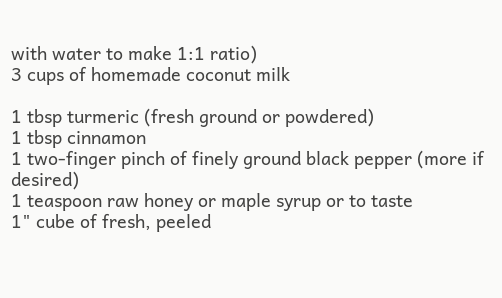with water to make 1:1 ratio)
3 cups of homemade coconut milk

1 tbsp turmeric (fresh ground or powdered)
1 tbsp cinnamon
1 two-finger pinch of finely ground black pepper (more if desired)
1 teaspoon raw honey or maple syrup or to taste
1" cube of fresh, peeled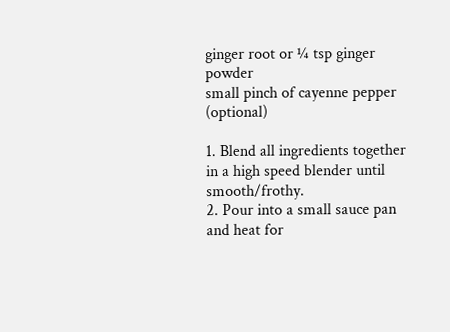ginger root or ¼ tsp ginger powder
small pinch of cayenne pepper (optional)

1. Blend all ingredients together in a high speed blender until smooth/frothy.
2. Pour into a small sauce pan and heat for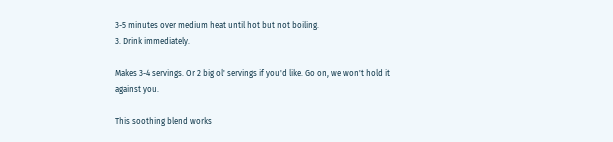3-5 minutes over medium heat until hot but not boiling.
3. Drink immediately.

Makes 3-4 servings. Or 2 big ol' servings if you'd like. Go on, we won't hold it against you.

This soothing blend works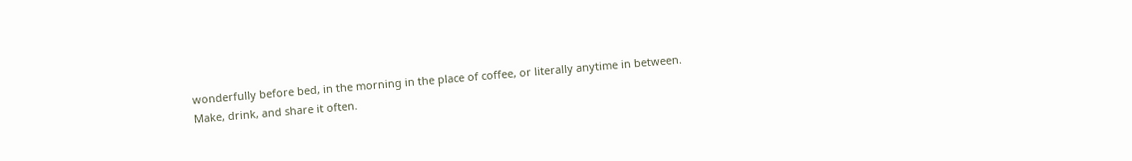wonderfully before bed, in the morning in the place of coffee, or literally anytime in between.
Make, drink, and share it often.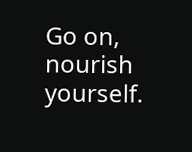Go on, nourish yourself.